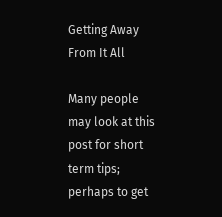Getting Away From It All

Many people may look at this post for short term tips; perhaps to get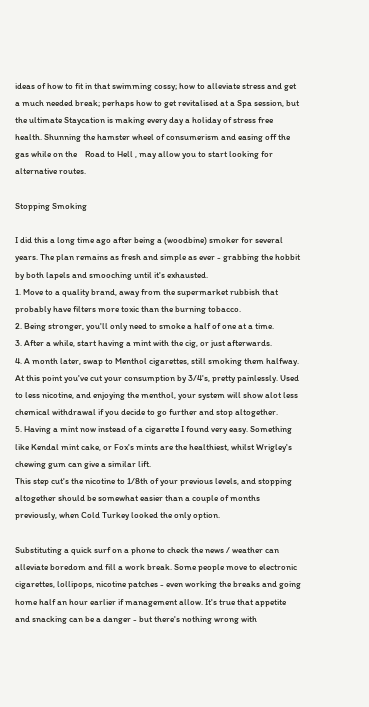ideas of how to fit in that swimming cossy; how to alleviate stress and get a much needed break; perhaps how to get revitalised at a Spa session, but the ultimate Staycation is making every day a holiday of stress free health. Shunning the hamster wheel of consumerism and easing off the gas while on the    Road to Hell , may allow you to start looking for alternative routes.

Stopping Smoking

I did this a long time ago after being a (woodbine) smoker for several years. The plan remains as fresh and simple as ever - grabbing the hobbit by both lapels and smooching until it's exhausted.
1. Move to a quality brand, away from the supermarket rubbish that probably have filters more toxic than the burning tobacco.
2. Being stronger, you'll only need to smoke a half of one at a time.
3. After a while, start having a mint with the cig, or just afterwards.
4. A month later, swap to Menthol cigarettes, still smoking them halfway.
At this point you've cut your consumption by 3/4's, pretty painlessly. Used to less nicotine, and enjoying the menthol, your system will show alot less chemical withdrawal if you decide to go further and stop altogether.
5. Having a mint now instead of a cigarette I found very easy. Something like Kendal mint cake, or Fox's mints are the healthiest, whilst Wrigley's chewing gum can give a similar lift.
This step cut's the nicotine to 1/8th of your previous levels, and stopping altogether should be somewhat easier than a couple of months previously, when Cold Turkey looked the only option.

Substituting a quick surf on a phone to check the news / weather can alleviate boredom and fill a work break. Some people move to electronic cigarettes, lollipops, nicotine patches - even working the breaks and going home half an hour earlier if management allow. It's true that appetite and snacking can be a danger - but there's nothing wrong with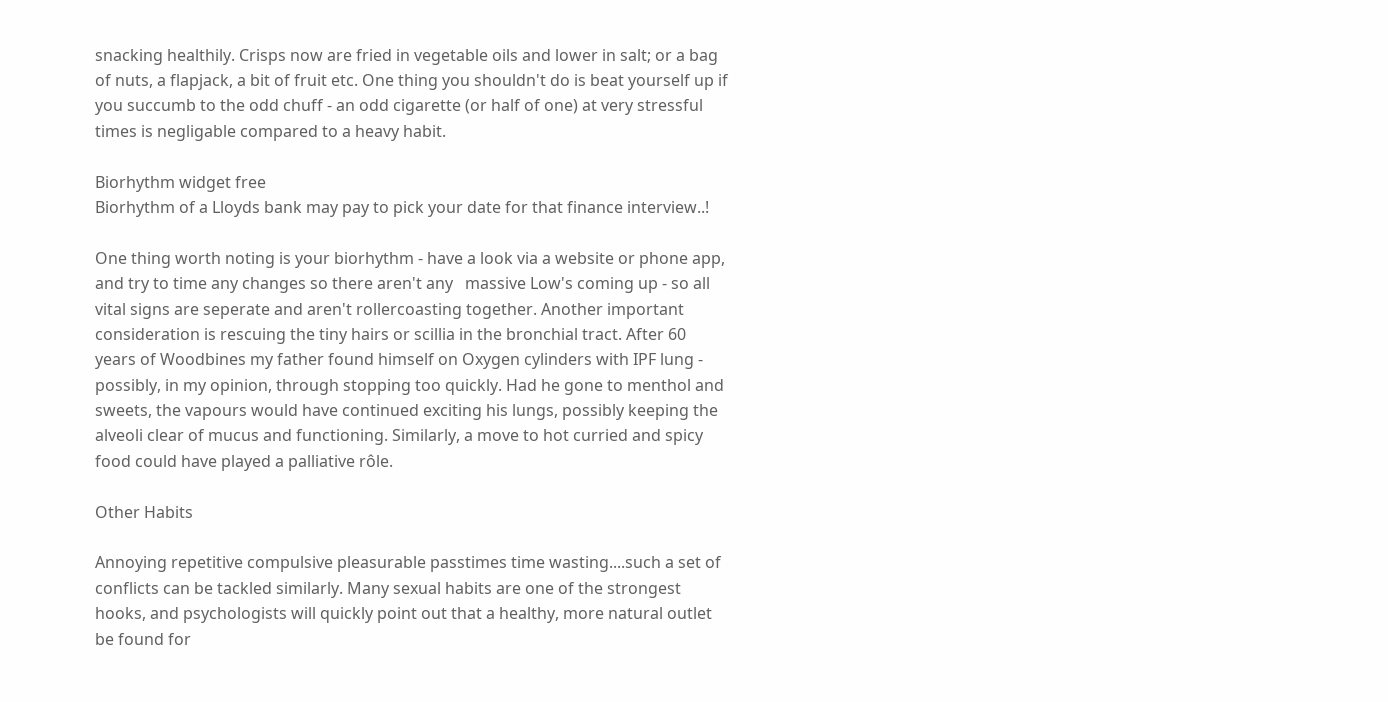snacking healthily. Crisps now are fried in vegetable oils and lower in salt; or a bag of nuts, a flapjack, a bit of fruit etc. One thing you shouldn't do is beat yourself up if you succumb to the odd chuff - an odd cigarette (or half of one) at very stressful times is negligable compared to a heavy habit.

Biorhythm widget free
Biorhythm of a Lloyds bank may pay to pick your date for that finance interview..!

One thing worth noting is your biorhythm - have a look via a website or phone app, and try to time any changes so there aren't any   massive Low's coming up - so all vital signs are seperate and aren't rollercoasting together. Another important consideration is rescuing the tiny hairs or scillia in the bronchial tract. After 60 years of Woodbines my father found himself on Oxygen cylinders with IPF lung - possibly, in my opinion, through stopping too quickly. Had he gone to menthol and sweets, the vapours would have continued exciting his lungs, possibly keeping the alveoli clear of mucus and functioning. Similarly, a move to hot curried and spicy food could have played a palliative rôle.

Other Habits

Annoying repetitive compulsive pleasurable passtimes time wasting....such a set of conflicts can be tackled similarly. Many sexual habits are one of the strongest hooks, and psychologists will quickly point out that a healthy, more natural outlet be found for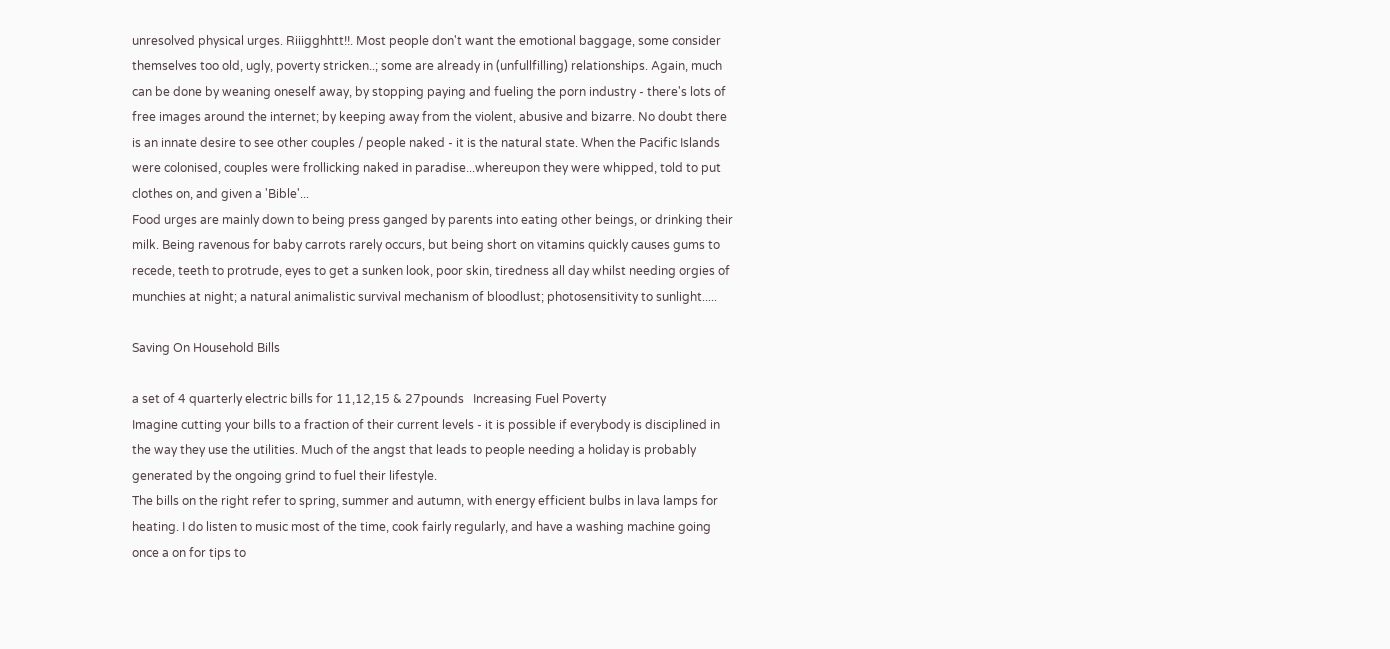unresolved physical urges. Riiigghhtt!!. Most people don't want the emotional baggage, some consider themselves too old, ugly, poverty stricken..; some are already in (unfullfilling) relationships. Again, much can be done by weaning oneself away, by stopping paying and fueling the porn industry - there's lots of free images around the internet; by keeping away from the violent, abusive and bizarre. No doubt there is an innate desire to see other couples / people naked - it is the natural state. When the Pacific Islands were colonised, couples were frollicking naked in paradise...whereupon they were whipped, told to put clothes on, and given a 'Bible'...
Food urges are mainly down to being press ganged by parents into eating other beings, or drinking their milk. Being ravenous for baby carrots rarely occurs, but being short on vitamins quickly causes gums to recede, teeth to protrude, eyes to get a sunken look, poor skin, tiredness all day whilst needing orgies of munchies at night; a natural animalistic survival mechanism of bloodlust; photosensitivity to sunlight.....

Saving On Household Bills

a set of 4 quarterly electric bills for 11,12,15 & 27pounds   Increasing Fuel Poverty
Imagine cutting your bills to a fraction of their current levels - it is possible if everybody is disciplined in the way they use the utilities. Much of the angst that leads to people needing a holiday is probably generated by the ongoing grind to fuel their lifestyle.
The bills on the right refer to spring, summer and autumn, with energy efficient bulbs in lava lamps for heating. I do listen to music most of the time, cook fairly regularly, and have a washing machine going once a on for tips to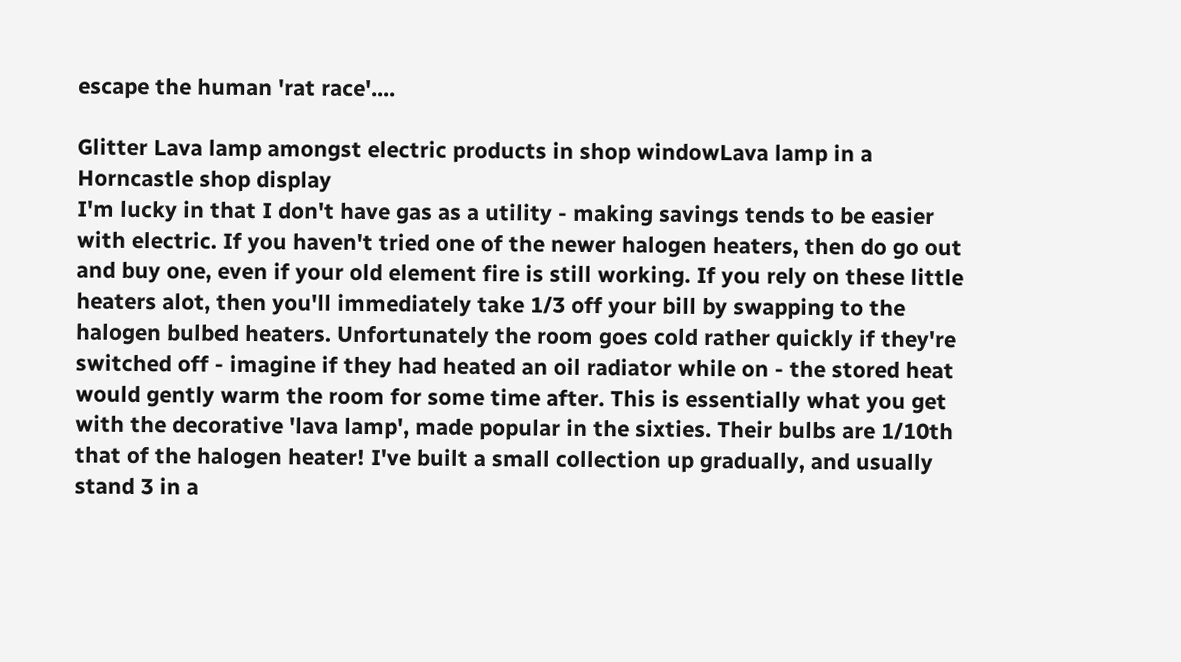escape the human 'rat race'....

Glitter Lava lamp amongst electric products in shop windowLava lamp in a Horncastle shop display
I'm lucky in that I don't have gas as a utility - making savings tends to be easier with electric. If you haven't tried one of the newer halogen heaters, then do go out and buy one, even if your old element fire is still working. If you rely on these little heaters alot, then you'll immediately take 1/3 off your bill by swapping to the halogen bulbed heaters. Unfortunately the room goes cold rather quickly if they're switched off - imagine if they had heated an oil radiator while on - the stored heat would gently warm the room for some time after. This is essentially what you get with the decorative 'lava lamp', made popular in the sixties. Their bulbs are 1/10th that of the halogen heater! I've built a small collection up gradually, and usually stand 3 in a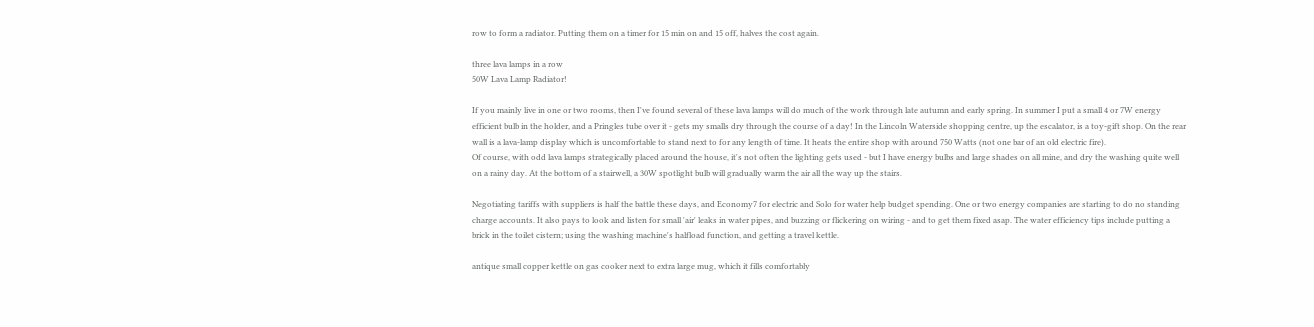row to form a radiator. Putting them on a timer for 15 min on and 15 off, halves the cost again.

three lava lamps in a row
50W Lava Lamp Radiator!

If you mainly live in one or two rooms, then I've found several of these lava lamps will do much of the work through late autumn and early spring. In summer I put a small 4 or 7W energy efficient bulb in the holder, and a Pringles tube over it - gets my smalls dry through the course of a day! In the Lincoln Waterside shopping centre, up the escalator, is a toy-gift shop. On the rear wall is a lava-lamp display which is uncomfortable to stand next to for any length of time. It heats the entire shop with around 750 Watts (not one bar of an old electric fire).
Of course, with odd lava lamps strategically placed around the house, it's not often the lighting gets used - but I have energy bulbs and large shades on all mine, and dry the washing quite well on a rainy day. At the bottom of a stairwell, a 30W spotlight bulb will gradually warm the air all the way up the stairs.

Negotiating tariffs with suppliers is half the battle these days, and Economy7 for electric and Solo for water help budget spending. One or two energy companies are starting to do no standing charge accounts. It also pays to look and listen for small 'air' leaks in water pipes, and buzzing or flickering on wiring - and to get them fixed asap. The water efficiency tips include putting a brick in the toilet cistern; using the washing machine's halfload function, and getting a travel kettle.

antique small copper kettle on gas cooker next to extra large mug, which it fills comfortably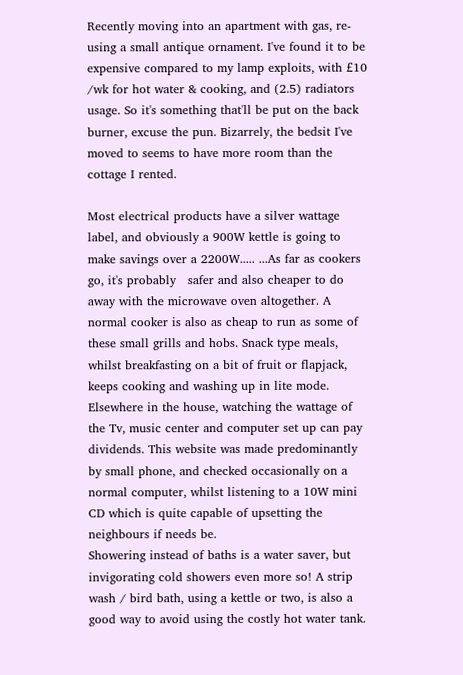Recently moving into an apartment with gas, re-using a small antique ornament. I've found it to be expensive compared to my lamp exploits, with £10 /wk for hot water & cooking, and (2.5) radiators usage. So it's something that'll be put on the back burner, excuse the pun. Bizarrely, the bedsit I've moved to seems to have more room than the cottage I rented.

Most electrical products have a silver wattage label, and obviously a 900W kettle is going to make savings over a 2200W..... ...As far as cookers go, it's probably   safer and also cheaper to do away with the microwave oven altogether. A normal cooker is also as cheap to run as some of these small grills and hobs. Snack type meals, whilst breakfasting on a bit of fruit or flapjack, keeps cooking and washing up in lite mode. Elsewhere in the house, watching the wattage of the Tv, music center and computer set up can pay dividends. This website was made predominantly by small phone, and checked occasionally on a normal computer, whilst listening to a 10W mini CD which is quite capable of upsetting the neighbours if needs be.
Showering instead of baths is a water saver, but invigorating cold showers even more so! A strip wash / bird bath, using a kettle or two, is also a good way to avoid using the costly hot water tank.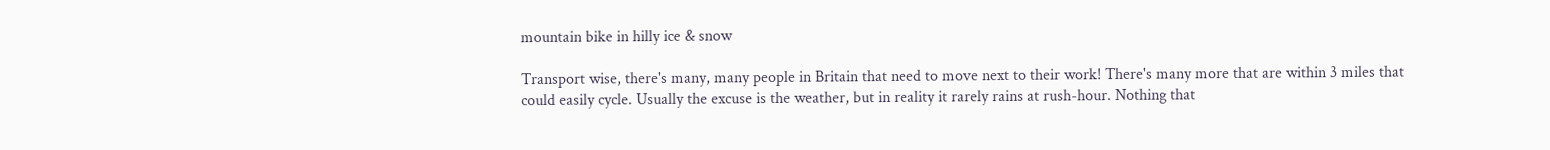mountain bike in hilly ice & snow

Transport wise, there's many, many people in Britain that need to move next to their work! There's many more that are within 3 miles that could easily cycle. Usually the excuse is the weather, but in reality it rarely rains at rush-hour. Nothing that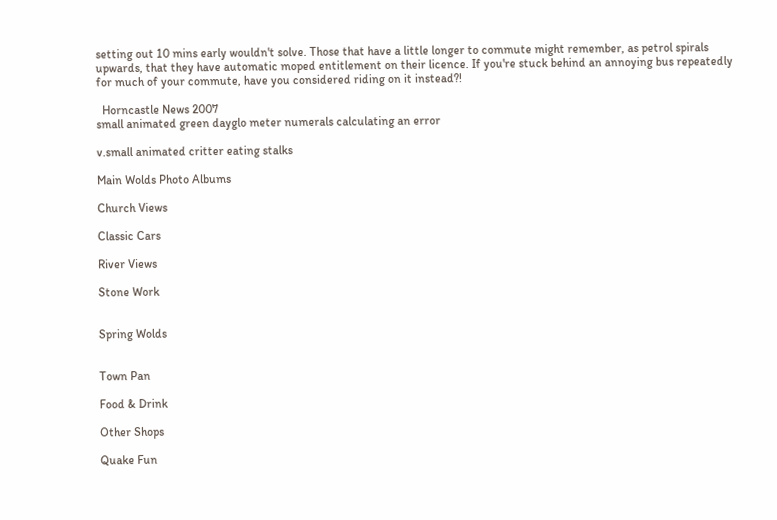setting out 10 mins early wouldn't solve. Those that have a little longer to commute might remember, as petrol spirals upwards, that they have automatic moped entitlement on their licence. If you're stuck behind an annoying bus repeatedly for much of your commute, have you considered riding on it instead?!

  Horncastle News 2007
small animated green dayglo meter numerals calculating an error

v.small animated critter eating stalks

Main Wolds Photo Albums

Church Views

Classic Cars

River Views

Stone Work


Spring Wolds


Town Pan

Food & Drink

Other Shops

Quake Fun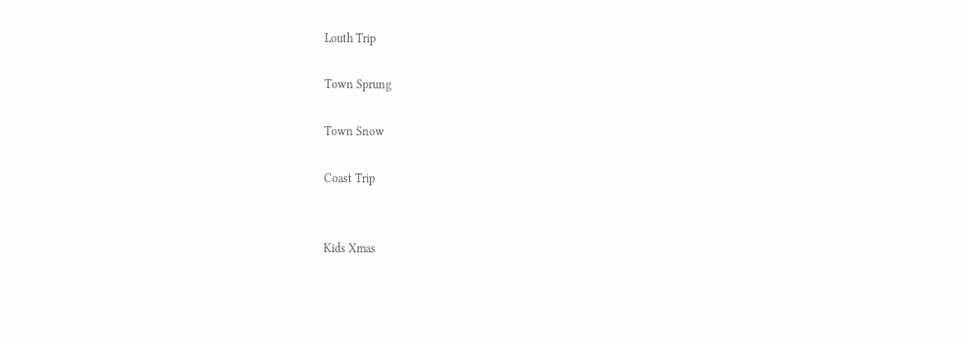Louth Trip

Town Sprung

Town Snow

Coast Trip


Kids Xmas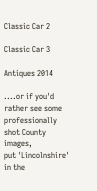Classic Car 2

Classic Car 3

Antiques 2014

....or if you'd rather see some professionally shot County images,
put 'Lincolnshire' in the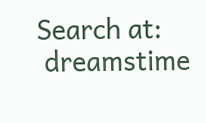Search at:
 dreamstime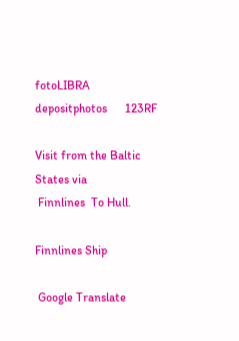fotoLIBRA      depositphotos      123RF

Visit from the Baltic States via
 Finnlines  To Hull.

Finnlines Ship

 Google Translate